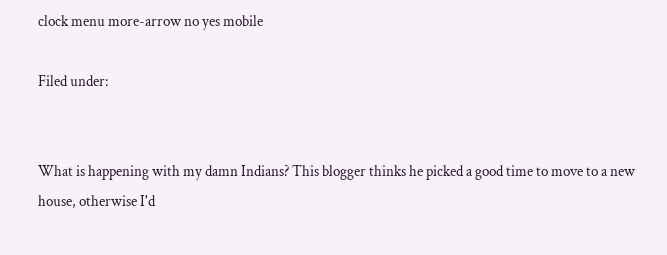clock menu more-arrow no yes mobile

Filed under:


What is happening with my damn Indians? This blogger thinks he picked a good time to move to a new house, otherwise I'd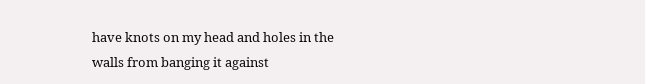have knots on my head and holes in the walls from banging it against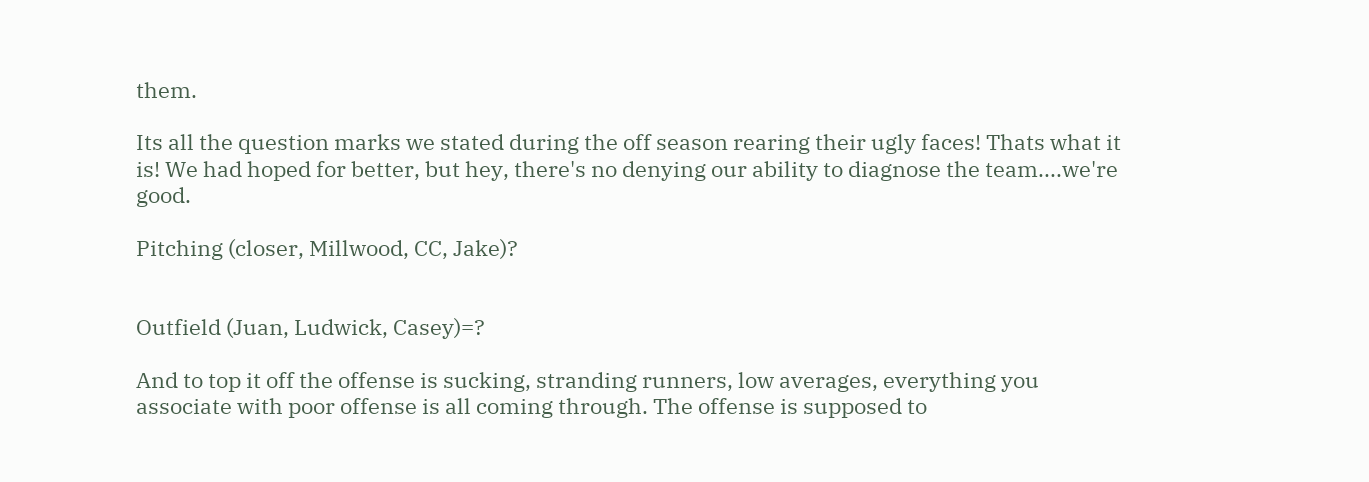them.

Its all the question marks we stated during the off season rearing their ugly faces! Thats what it is! We had hoped for better, but hey, there's no denying our ability to diagnose the team....we're good.

Pitching (closer, Millwood, CC, Jake)?


Outfield (Juan, Ludwick, Casey)=?

And to top it off the offense is sucking, stranding runners, low averages, everything you associate with poor offense is all coming through. The offense is supposed to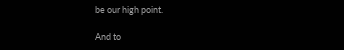be our high point.

And to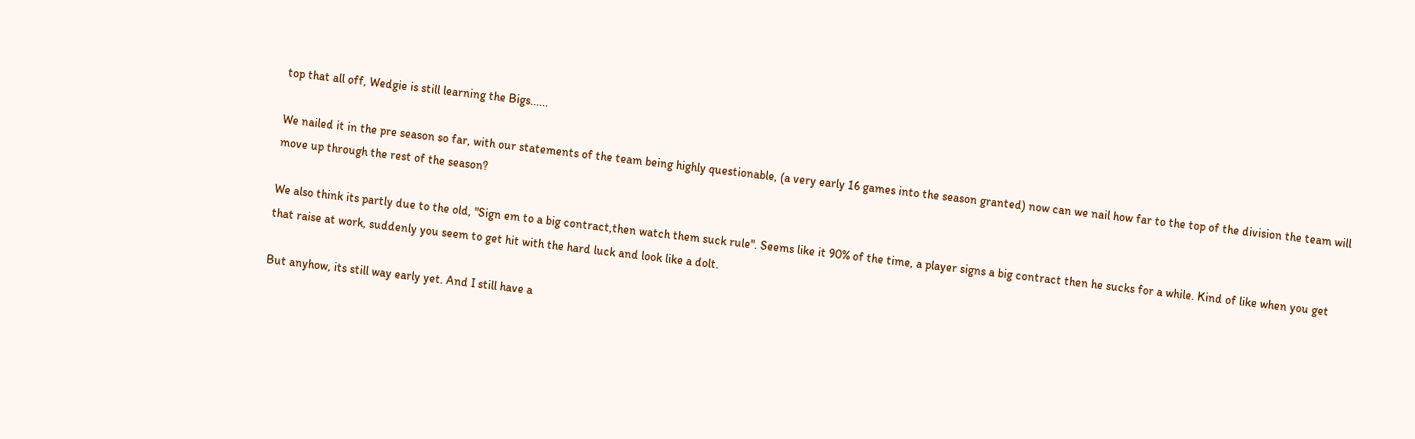top that all off, Wedgie is still learning the Bigs......

We nailed it in the pre season so far, with our statements of the team being highly questionable, (a very early 16 games into the season granted) now can we nail how far to the top of the division the team will move up through the rest of the season?

We also think its partly due to the old, "Sign em to a big contract,then watch them suck rule". Seems like it 90% of the time, a player signs a big contract then he sucks for a while. Kind of like when you get that raise at work, suddenly you seem to get hit with the hard luck and look like a dolt.

But anyhow, its still way early yet. And I still have a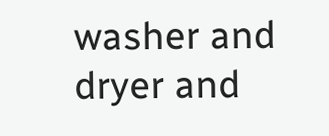washer and dryer and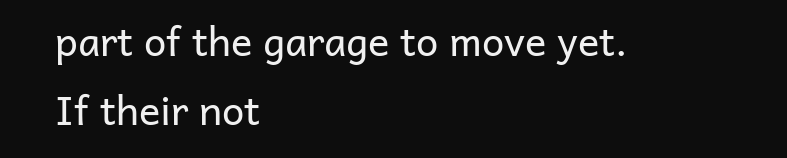part of the garage to move yet. If their not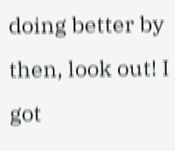doing better by then, look out! I got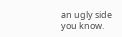an ugly side you know.